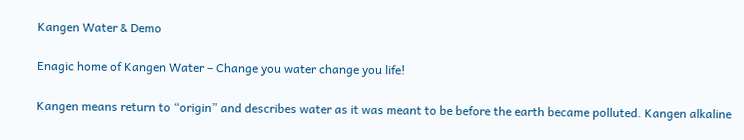Kangen Water & Demo

Enagic home of Kangen Water – Change you water change you life!

Kangen means return to “origin” and describes water as it was meant to be before the earth became polluted. Kangen alkaline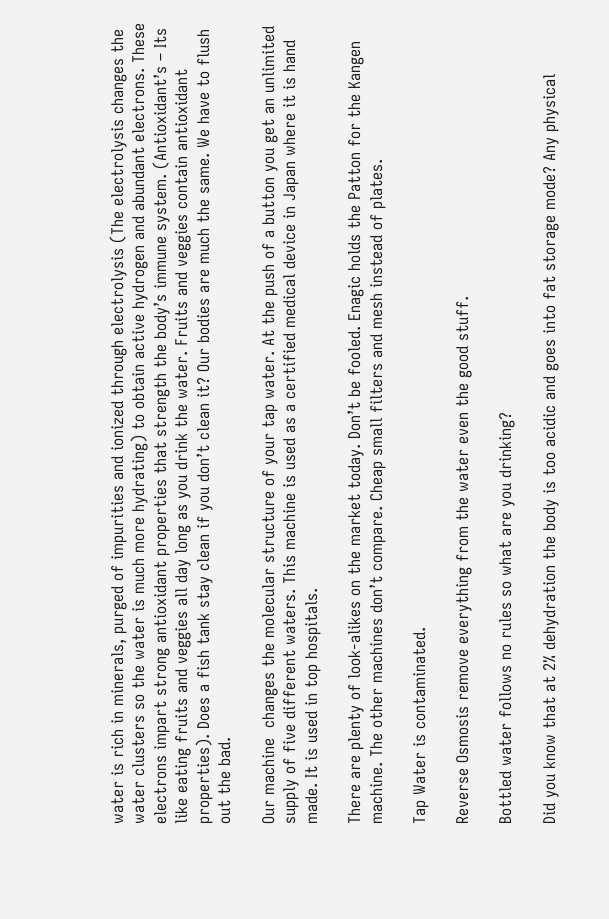water is rich in minerals, purged of impurities and ionized through electrolysis (The electrolysis changes the water clusters so the water is much more hydrating) to obtain active hydrogen and abundant electrons. These electrons impart strong antioxidant properties that strength the body’s immune system. (Antioxidant’s – Its like eating fruits and veggies all day long as you drink the water. Fruits and veggies contain antioxidant properties). Does a fish tank stay clean if you don’t clean it? Our bodies are much the same. We have to flush out the bad.

Our machine  changes the molecular structure of your tap water. At the push of a button you get an unlimited supply of five different waters. This machine is used as a certified medical device in Japan where it is hand made. It is used in top hospitals.

There are plenty of look-alikes on the market today. Don’t be fooled. Enagic holds the Patton for the Kangen machine. The other machines don’t compare. Cheap small filters and mesh instead of plates.

Tap Water is contaminated.

Reverse Osmosis remove everything from the water even the good stuff.

Bottled water follows no rules so what are you drinking?

Did you know that at 2% dehydration the body is too acidic and goes into fat storage mode? Any physical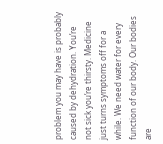problem you may have is probably caused by dehydration. You’re not sick you’re thirsty. Medicine just turns symptoms off for a while. We need water for every function of our body. Our bodies are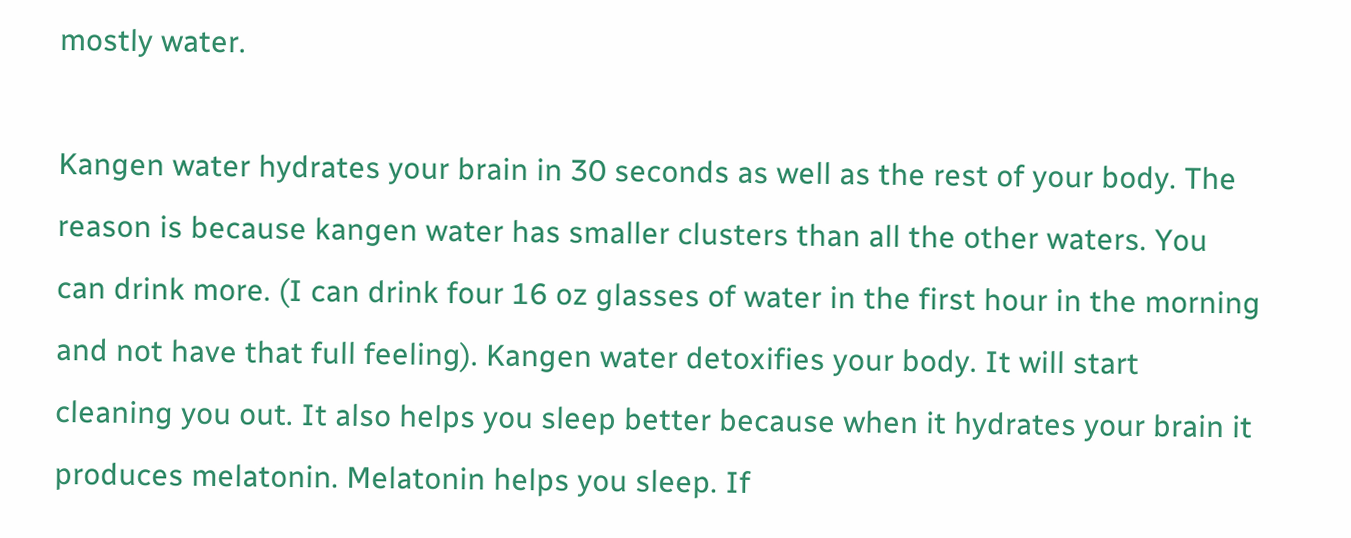mostly water.

Kangen water hydrates your brain in 30 seconds as well as the rest of your body. The reason is because kangen water has smaller clusters than all the other waters. You can drink more. (I can drink four 16 oz glasses of water in the first hour in the morning and not have that full feeling). Kangen water detoxifies your body. It will start cleaning you out. It also helps you sleep better because when it hydrates your brain it produces melatonin. Melatonin helps you sleep. If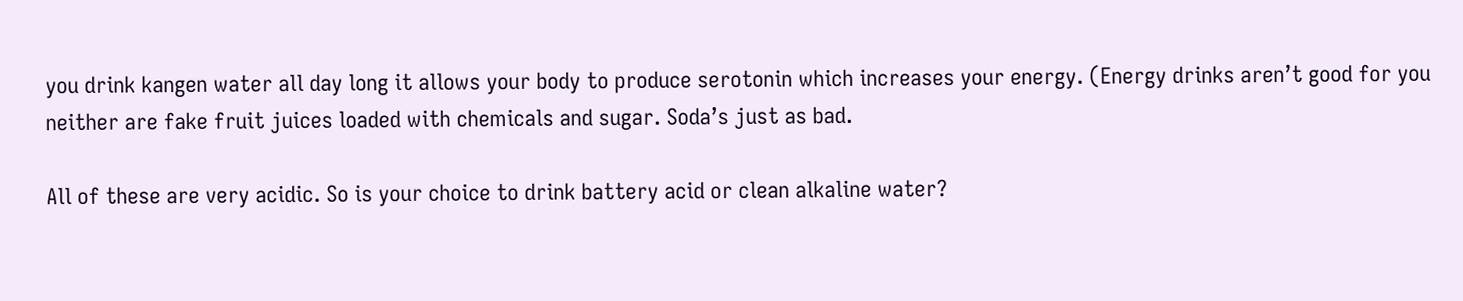you drink kangen water all day long it allows your body to produce serotonin which increases your energy. (Energy drinks aren’t good for you neither are fake fruit juices loaded with chemicals and sugar. Soda’s just as bad.

All of these are very acidic. So is your choice to drink battery acid or clean alkaline water?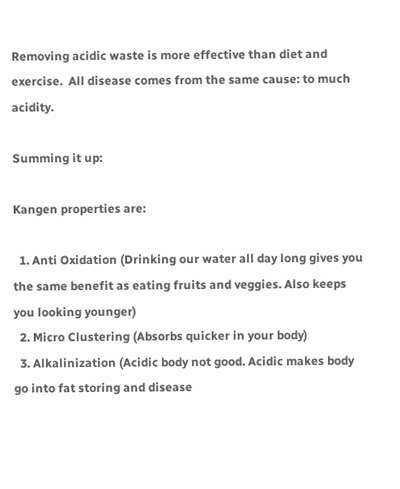Removing acidic waste is more effective than diet and exercise.  All disease comes from the same cause: to much acidity.

Summing it up:

Kangen properties are:

  1. Anti Oxidation (Drinking our water all day long gives you the same benefit as eating fruits and veggies. Also keeps you looking younger)
  2. Micro Clustering (Absorbs quicker in your body)
  3. Alkalinization (Acidic body not good. Acidic makes body go into fat storing and disease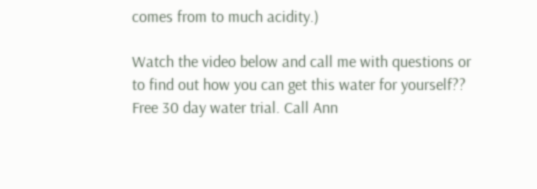comes from to much acidity.)

Watch the video below and call me with questions or to find out how you can get this water for yourself?? Free 30 day water trial. Call Ann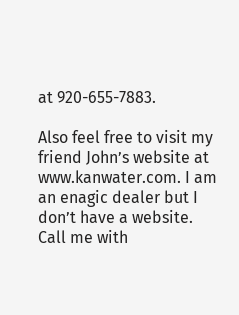at 920-655-7883.

Also feel free to visit my friend John’s website at www.kanwater.com. I am an enagic dealer but I don’t have a website. Call me with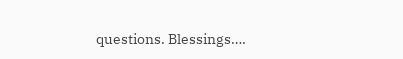questions. Blessings….